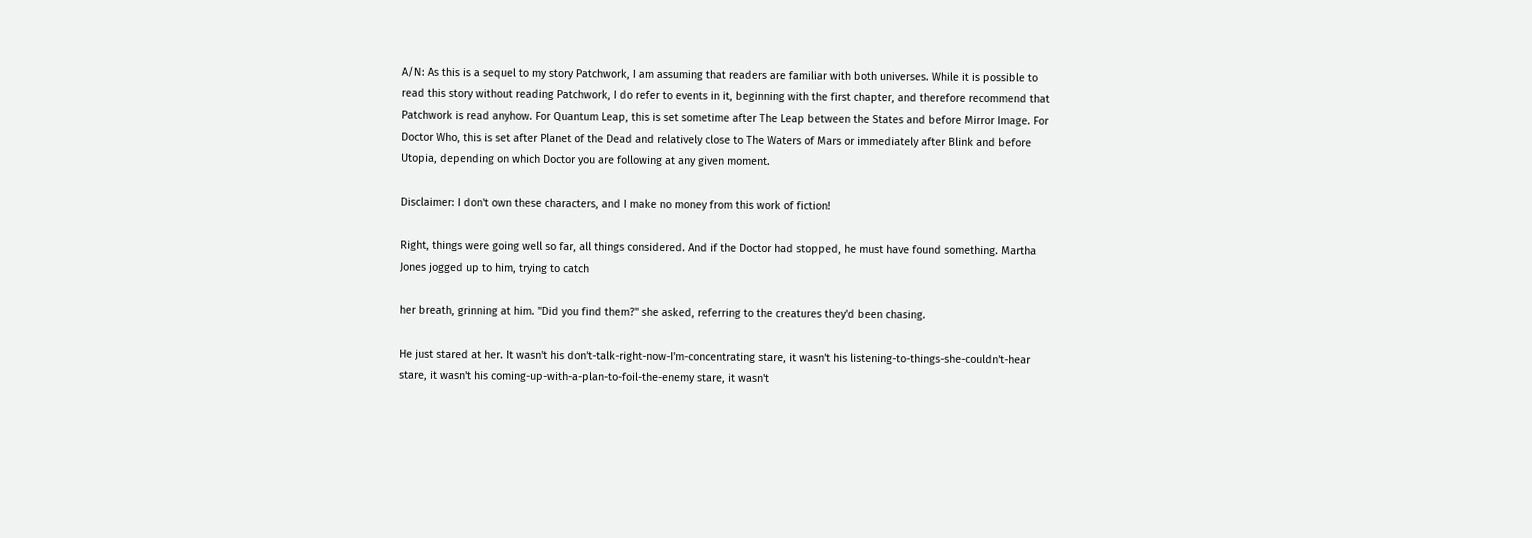A/N: As this is a sequel to my story Patchwork, I am assuming that readers are familiar with both universes. While it is possible to read this story without reading Patchwork, I do refer to events in it, beginning with the first chapter, and therefore recommend that Patchwork is read anyhow. For Quantum Leap, this is set sometime after The Leap between the States and before Mirror Image. For Doctor Who, this is set after Planet of the Dead and relatively close to The Waters of Mars or immediately after Blink and before Utopia, depending on which Doctor you are following at any given moment.

Disclaimer: I don't own these characters, and I make no money from this work of fiction!

Right, things were going well so far, all things considered. And if the Doctor had stopped, he must have found something. Martha Jones jogged up to him, trying to catch

her breath, grinning at him. "Did you find them?" she asked, referring to the creatures they'd been chasing.

He just stared at her. It wasn't his don't-talk-right-now-I'm-concentrating stare, it wasn't his listening-to-things-she-couldn't-hear stare, it wasn't his coming-up-with-a-plan-to-foil-the-enemy stare, it wasn't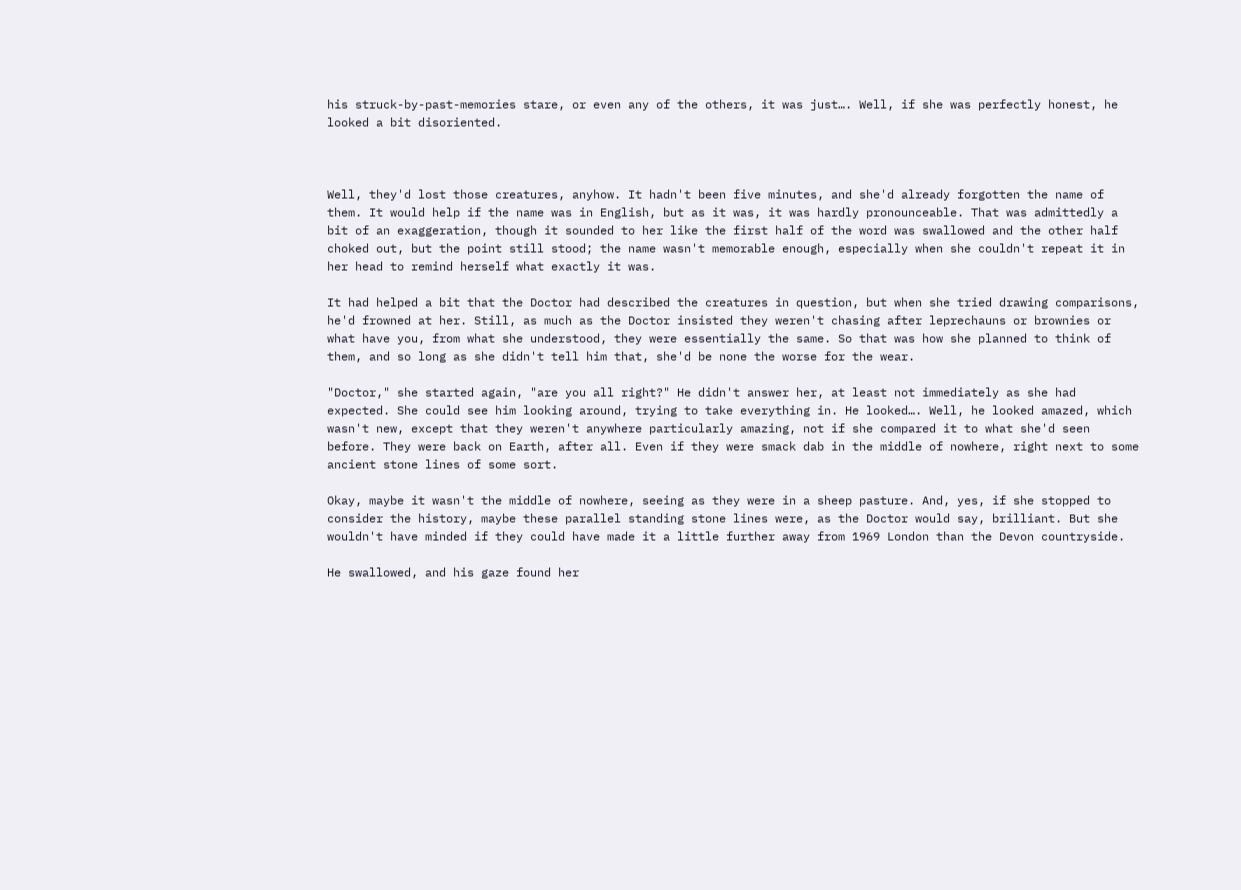his struck-by-past-memories stare, or even any of the others, it was just…. Well, if she was perfectly honest, he looked a bit disoriented.



Well, they'd lost those creatures, anyhow. It hadn't been five minutes, and she'd already forgotten the name of them. It would help if the name was in English, but as it was, it was hardly pronounceable. That was admittedly a bit of an exaggeration, though it sounded to her like the first half of the word was swallowed and the other half choked out, but the point still stood; the name wasn't memorable enough, especially when she couldn't repeat it in her head to remind herself what exactly it was.

It had helped a bit that the Doctor had described the creatures in question, but when she tried drawing comparisons, he'd frowned at her. Still, as much as the Doctor insisted they weren't chasing after leprechauns or brownies or what have you, from what she understood, they were essentially the same. So that was how she planned to think of them, and so long as she didn't tell him that, she'd be none the worse for the wear.

"Doctor," she started again, "are you all right?" He didn't answer her, at least not immediately as she had expected. She could see him looking around, trying to take everything in. He looked…. Well, he looked amazed, which wasn't new, except that they weren't anywhere particularly amazing, not if she compared it to what she'd seen before. They were back on Earth, after all. Even if they were smack dab in the middle of nowhere, right next to some ancient stone lines of some sort.

Okay, maybe it wasn't the middle of nowhere, seeing as they were in a sheep pasture. And, yes, if she stopped to consider the history, maybe these parallel standing stone lines were, as the Doctor would say, brilliant. But she wouldn't have minded if they could have made it a little further away from 1969 London than the Devon countryside.

He swallowed, and his gaze found her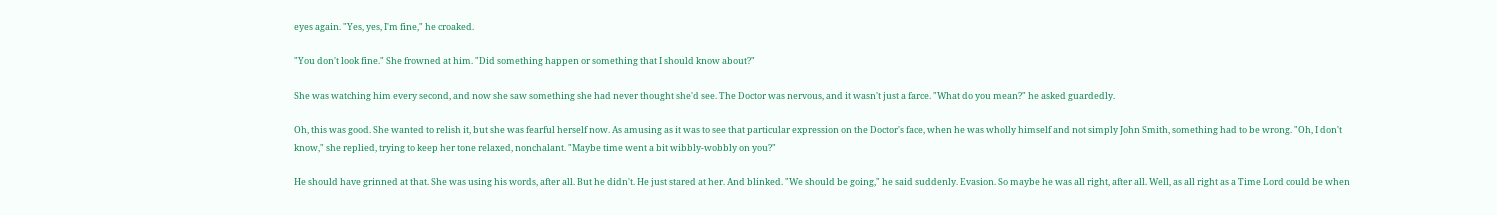eyes again. "Yes, yes, I'm fine," he croaked.

"You don't look fine." She frowned at him. "Did something happen or something that I should know about?"

She was watching him every second, and now she saw something she had never thought she'd see. The Doctor was nervous, and it wasn't just a farce. "What do you mean?" he asked guardedly.

Oh, this was good. She wanted to relish it, but she was fearful herself now. As amusing as it was to see that particular expression on the Doctor's face, when he was wholly himself and not simply John Smith, something had to be wrong. "Oh, I don't know," she replied, trying to keep her tone relaxed, nonchalant. "Maybe time went a bit wibbly-wobbly on you?"

He should have grinned at that. She was using his words, after all. But he didn't. He just stared at her. And blinked. "We should be going," he said suddenly. Evasion. So maybe he was all right, after all. Well, as all right as a Time Lord could be when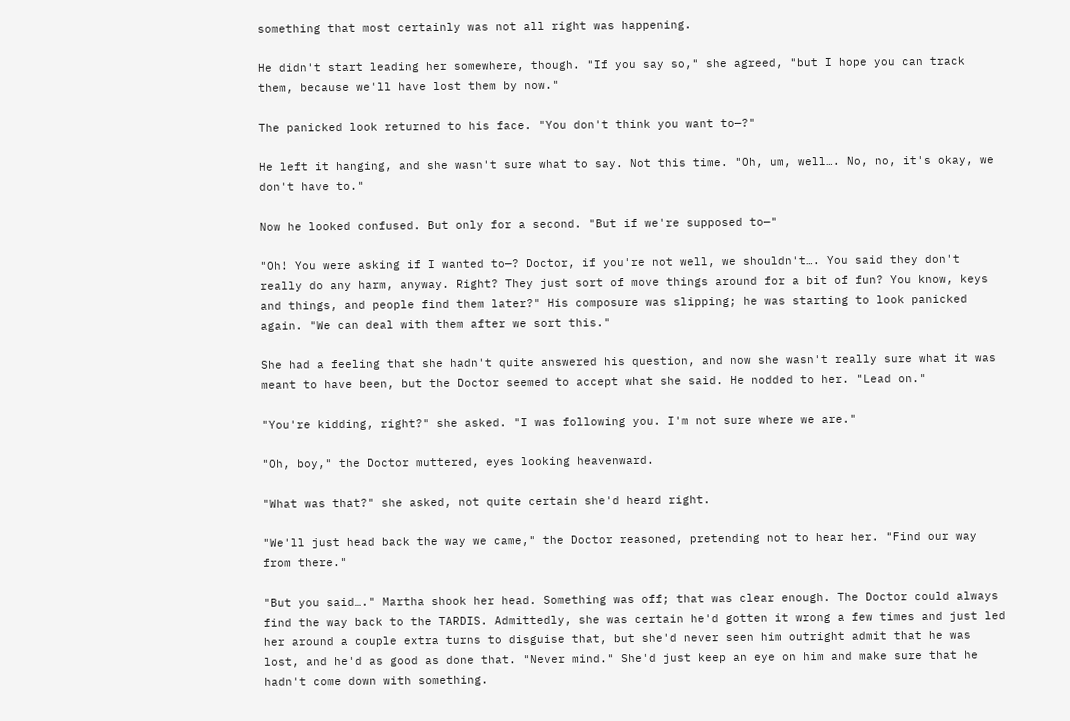something that most certainly was not all right was happening.

He didn't start leading her somewhere, though. "If you say so," she agreed, "but I hope you can track them, because we'll have lost them by now."

The panicked look returned to his face. "You don't think you want to—?"

He left it hanging, and she wasn't sure what to say. Not this time. "Oh, um, well…. No, no, it's okay, we don't have to."

Now he looked confused. But only for a second. "But if we're supposed to—"

"Oh! You were asking if I wanted to—? Doctor, if you're not well, we shouldn't…. You said they don't really do any harm, anyway. Right? They just sort of move things around for a bit of fun? You know, keys and things, and people find them later?" His composure was slipping; he was starting to look panicked again. "We can deal with them after we sort this."

She had a feeling that she hadn't quite answered his question, and now she wasn't really sure what it was meant to have been, but the Doctor seemed to accept what she said. He nodded to her. "Lead on."

"You're kidding, right?" she asked. "I was following you. I'm not sure where we are."

"Oh, boy," the Doctor muttered, eyes looking heavenward.

"What was that?" she asked, not quite certain she'd heard right.

"We'll just head back the way we came," the Doctor reasoned, pretending not to hear her. "Find our way from there."

"But you said…." Martha shook her head. Something was off; that was clear enough. The Doctor could always find the way back to the TARDIS. Admittedly, she was certain he'd gotten it wrong a few times and just led her around a couple extra turns to disguise that, but she'd never seen him outright admit that he was lost, and he'd as good as done that. "Never mind." She'd just keep an eye on him and make sure that he hadn't come down with something.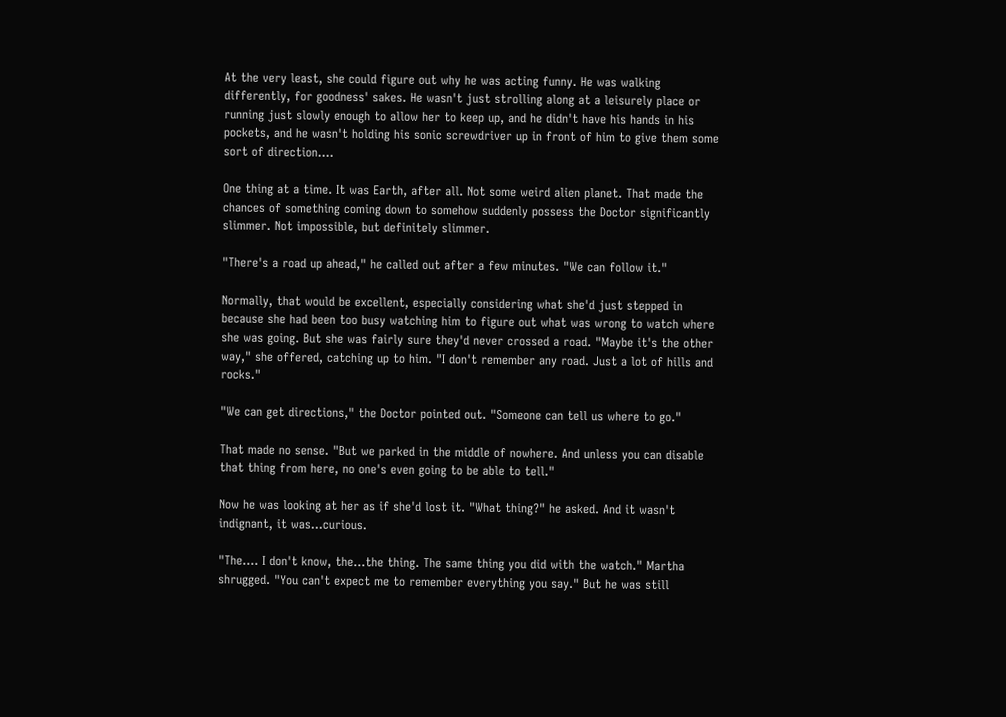At the very least, she could figure out why he was acting funny. He was walking differently, for goodness' sakes. He wasn't just strolling along at a leisurely place or running just slowly enough to allow her to keep up, and he didn't have his hands in his pockets, and he wasn't holding his sonic screwdriver up in front of him to give them some sort of direction….

One thing at a time. It was Earth, after all. Not some weird alien planet. That made the chances of something coming down to somehow suddenly possess the Doctor significantly slimmer. Not impossible, but definitely slimmer.

"There's a road up ahead," he called out after a few minutes. "We can follow it."

Normally, that would be excellent, especially considering what she'd just stepped in because she had been too busy watching him to figure out what was wrong to watch where she was going. But she was fairly sure they'd never crossed a road. "Maybe it's the other way," she offered, catching up to him. "I don't remember any road. Just a lot of hills and rocks."

"We can get directions," the Doctor pointed out. "Someone can tell us where to go."

That made no sense. "But we parked in the middle of nowhere. And unless you can disable that thing from here, no one's even going to be able to tell."

Now he was looking at her as if she'd lost it. "What thing?" he asked. And it wasn't indignant, it was…curious.

"The…. I don't know, the…the thing. The same thing you did with the watch." Martha shrugged. "You can't expect me to remember everything you say." But he was still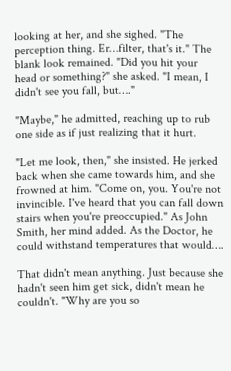looking at her, and she sighed. "The perception thing. Er…filter, that's it." The blank look remained. "Did you hit your head or something?" she asked. "I mean, I didn't see you fall, but…."

"Maybe," he admitted, reaching up to rub one side as if just realizing that it hurt.

"Let me look, then," she insisted. He jerked back when she came towards him, and she frowned at him. "Come on, you. You're not invincible. I've heard that you can fall down stairs when you're preoccupied." As John Smith, her mind added. As the Doctor, he could withstand temperatures that would….

That didn't mean anything. Just because she hadn't seen him get sick, didn't mean he couldn't. "Why are you so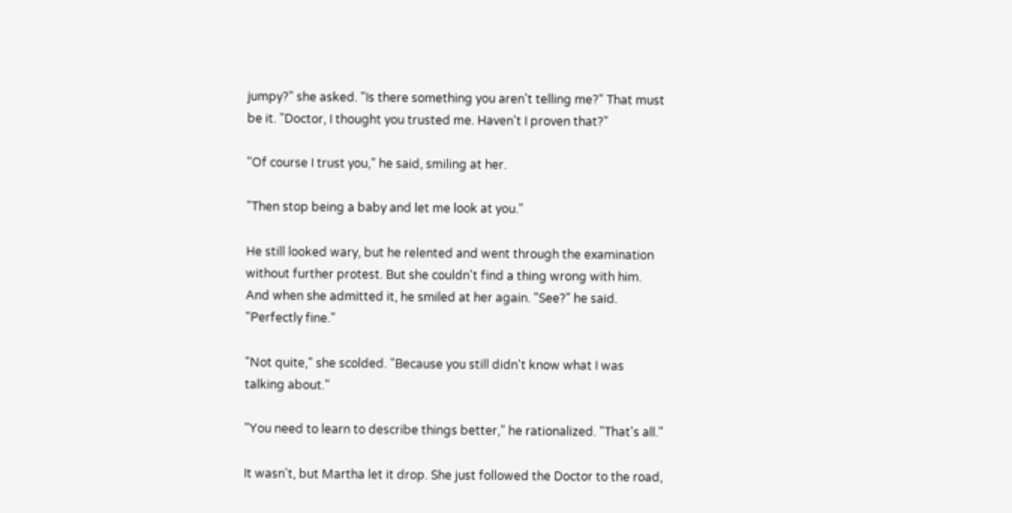jumpy?" she asked. "Is there something you aren't telling me?" That must be it. "Doctor, I thought you trusted me. Haven't I proven that?"

"Of course I trust you," he said, smiling at her.

"Then stop being a baby and let me look at you."

He still looked wary, but he relented and went through the examination without further protest. But she couldn't find a thing wrong with him. And when she admitted it, he smiled at her again. "See?" he said. "Perfectly fine."

"Not quite," she scolded. "Because you still didn't know what I was talking about."

"You need to learn to describe things better," he rationalized. "That's all."

It wasn't, but Martha let it drop. She just followed the Doctor to the road,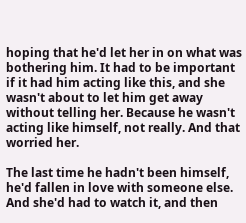hoping that he'd let her in on what was bothering him. It had to be important if it had him acting like this, and she wasn't about to let him get away without telling her. Because he wasn't acting like himself, not really. And that worried her.

The last time he hadn't been himself, he'd fallen in love with someone else. And she'd had to watch it, and then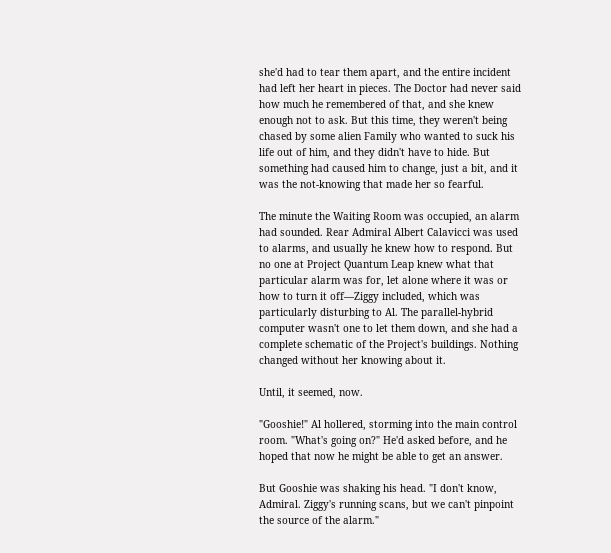she'd had to tear them apart, and the entire incident had left her heart in pieces. The Doctor had never said how much he remembered of that, and she knew enough not to ask. But this time, they weren't being chased by some alien Family who wanted to suck his life out of him, and they didn't have to hide. But something had caused him to change, just a bit, and it was the not-knowing that made her so fearful.

The minute the Waiting Room was occupied, an alarm had sounded. Rear Admiral Albert Calavicci was used to alarms, and usually he knew how to respond. But no one at Project Quantum Leap knew what that particular alarm was for, let alone where it was or how to turn it off—Ziggy included, which was particularly disturbing to Al. The parallel-hybrid computer wasn't one to let them down, and she had a complete schematic of the Project's buildings. Nothing changed without her knowing about it.

Until, it seemed, now.

"Gooshie!" Al hollered, storming into the main control room. "What's going on?" He'd asked before, and he hoped that now he might be able to get an answer.

But Gooshie was shaking his head. "I don't know, Admiral. Ziggy's running scans, but we can't pinpoint the source of the alarm."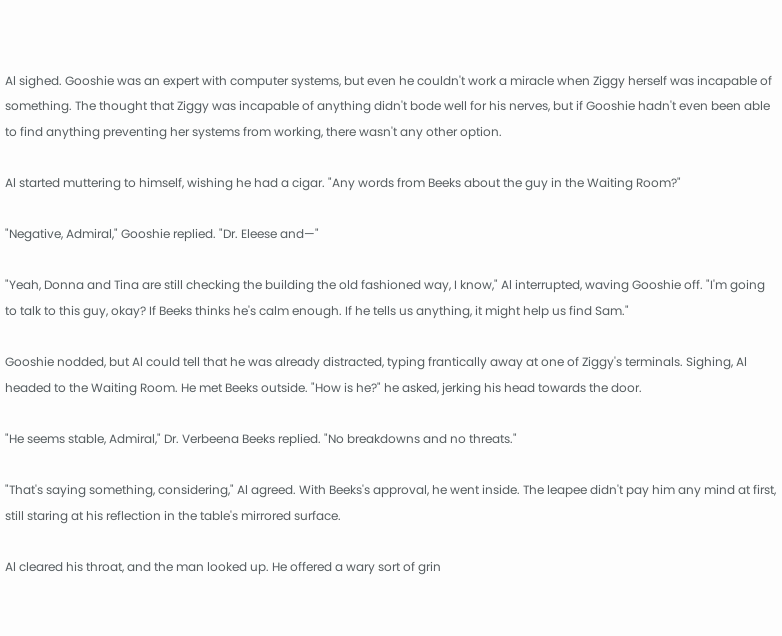Al sighed. Gooshie was an expert with computer systems, but even he couldn't work a miracle when Ziggy herself was incapable of something. The thought that Ziggy was incapable of anything didn't bode well for his nerves, but if Gooshie hadn't even been able to find anything preventing her systems from working, there wasn't any other option.

Al started muttering to himself, wishing he had a cigar. "Any words from Beeks about the guy in the Waiting Room?"

"Negative, Admiral," Gooshie replied. "Dr. Eleese and—"

"Yeah, Donna and Tina are still checking the building the old fashioned way, I know," Al interrupted, waving Gooshie off. "I'm going to talk to this guy, okay? If Beeks thinks he's calm enough. If he tells us anything, it might help us find Sam."

Gooshie nodded, but Al could tell that he was already distracted, typing frantically away at one of Ziggy's terminals. Sighing, Al headed to the Waiting Room. He met Beeks outside. "How is he?" he asked, jerking his head towards the door.

"He seems stable, Admiral," Dr. Verbeena Beeks replied. "No breakdowns and no threats."

"That's saying something, considering," Al agreed. With Beeks's approval, he went inside. The leapee didn't pay him any mind at first, still staring at his reflection in the table's mirrored surface.

Al cleared his throat, and the man looked up. He offered a wary sort of grin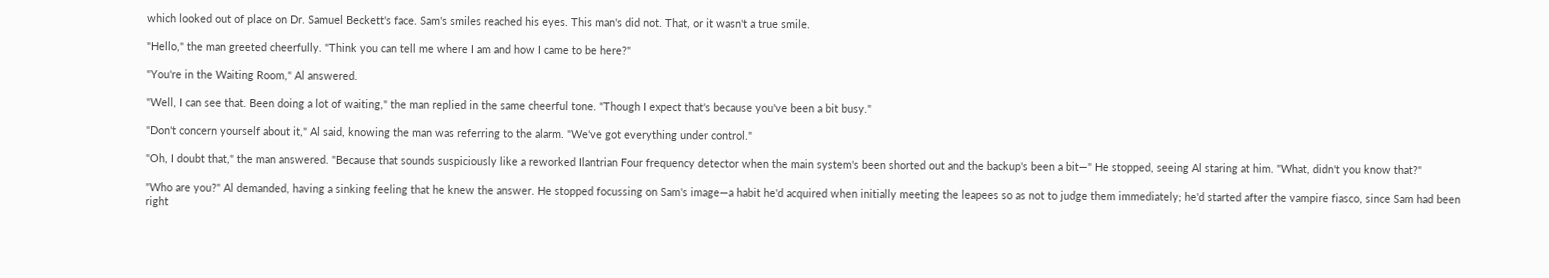which looked out of place on Dr. Samuel Beckett's face. Sam's smiles reached his eyes. This man's did not. That, or it wasn't a true smile.

"Hello," the man greeted cheerfully. "Think you can tell me where I am and how I came to be here?"

"You're in the Waiting Room," Al answered.

"Well, I can see that. Been doing a lot of waiting," the man replied in the same cheerful tone. "Though I expect that's because you've been a bit busy."

"Don't concern yourself about it," Al said, knowing the man was referring to the alarm. "We've got everything under control."

"Oh, I doubt that," the man answered. "Because that sounds suspiciously like a reworked Ilantrian Four frequency detector when the main system's been shorted out and the backup's been a bit—" He stopped, seeing Al staring at him. "What, didn't you know that?"

"Who are you?" Al demanded, having a sinking feeling that he knew the answer. He stopped focussing on Sam's image—a habit he'd acquired when initially meeting the leapees so as not to judge them immediately; he'd started after the vampire fiasco, since Sam had been right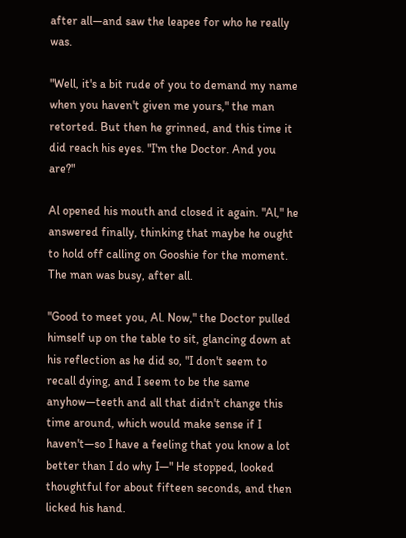after all—and saw the leapee for who he really was.

"Well, it's a bit rude of you to demand my name when you haven't given me yours," the man retorted. But then he grinned, and this time it did reach his eyes. "I'm the Doctor. And you are?"

Al opened his mouth and closed it again. "Al," he answered finally, thinking that maybe he ought to hold off calling on Gooshie for the moment. The man was busy, after all.

"Good to meet you, Al. Now," the Doctor pulled himself up on the table to sit, glancing down at his reflection as he did so, "I don't seem to recall dying, and I seem to be the same anyhow—teeth and all that didn't change this time around, which would make sense if I haven't—so I have a feeling that you know a lot better than I do why I—" He stopped, looked thoughtful for about fifteen seconds, and then licked his hand.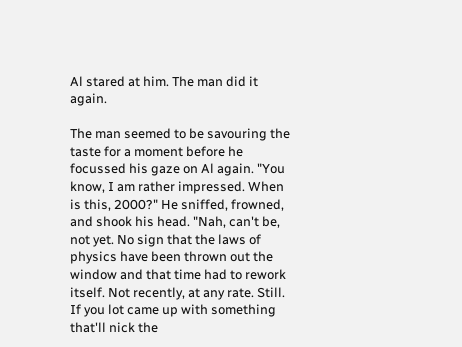Al stared at him. The man did it again.

The man seemed to be savouring the taste for a moment before he focussed his gaze on Al again. "You know, I am rather impressed. When is this, 2000?" He sniffed, frowned, and shook his head. "Nah, can't be, not yet. No sign that the laws of physics have been thrown out the window and that time had to rework itself. Not recently, at any rate. Still. If you lot came up with something that'll nick the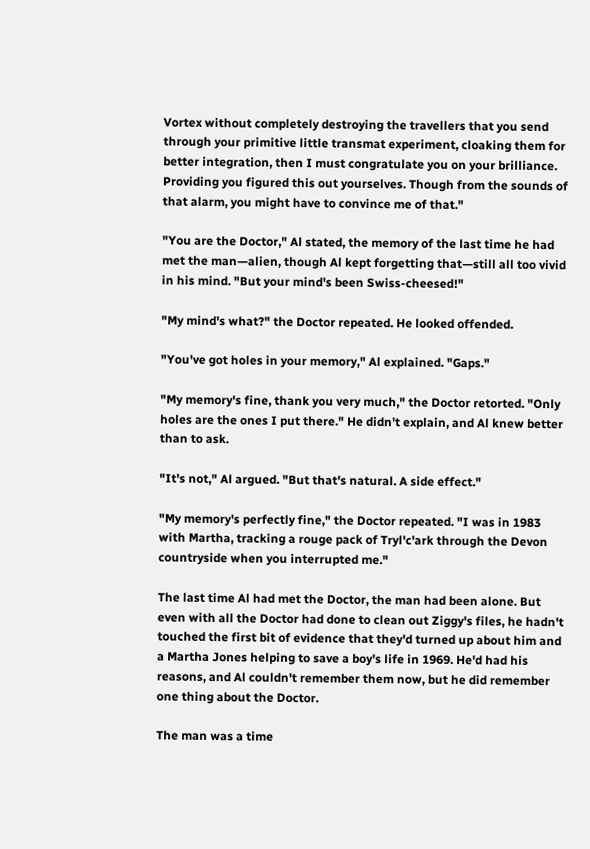Vortex without completely destroying the travellers that you send through your primitive little transmat experiment, cloaking them for better integration, then I must congratulate you on your brilliance. Providing you figured this out yourselves. Though from the sounds of that alarm, you might have to convince me of that."

"You are the Doctor," Al stated, the memory of the last time he had met the man—alien, though Al kept forgetting that—still all too vivid in his mind. "But your mind's been Swiss-cheesed!"

"My mind's what?" the Doctor repeated. He looked offended.

"You've got holes in your memory," Al explained. "Gaps."

"My memory's fine, thank you very much," the Doctor retorted. "Only holes are the ones I put there." He didn't explain, and Al knew better than to ask.

"It's not," Al argued. "But that's natural. A side effect."

"My memory's perfectly fine," the Doctor repeated. "I was in 1983 with Martha, tracking a rouge pack of Tryl'c'ark through the Devon countryside when you interrupted me."

The last time Al had met the Doctor, the man had been alone. But even with all the Doctor had done to clean out Ziggy's files, he hadn't touched the first bit of evidence that they'd turned up about him and a Martha Jones helping to save a boy's life in 1969. He'd had his reasons, and Al couldn't remember them now, but he did remember one thing about the Doctor.

The man was a time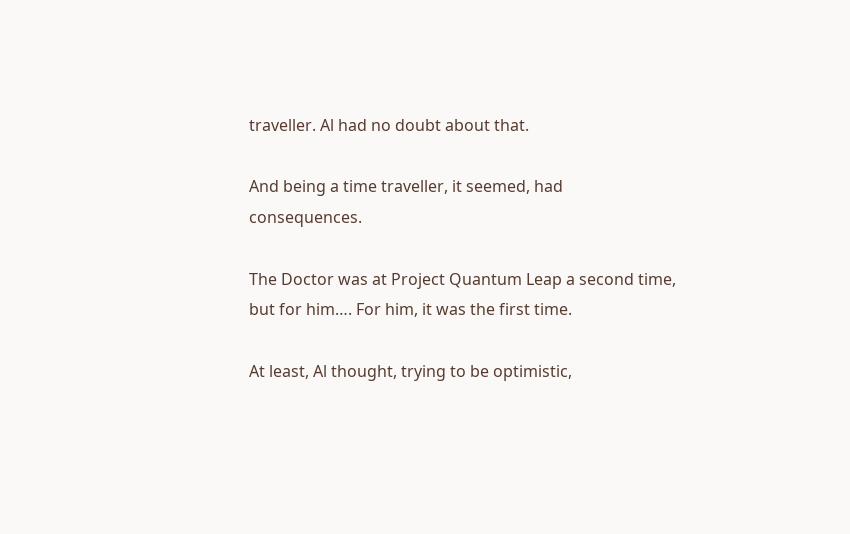traveller. Al had no doubt about that.

And being a time traveller, it seemed, had consequences.

The Doctor was at Project Quantum Leap a second time, but for him…. For him, it was the first time.

At least, Al thought, trying to be optimistic,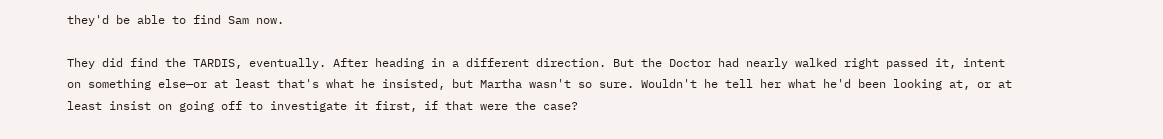they'd be able to find Sam now.

They did find the TARDIS, eventually. After heading in a different direction. But the Doctor had nearly walked right passed it, intent on something else—or at least that's what he insisted, but Martha wasn't so sure. Wouldn't he tell her what he'd been looking at, or at least insist on going off to investigate it first, if that were the case?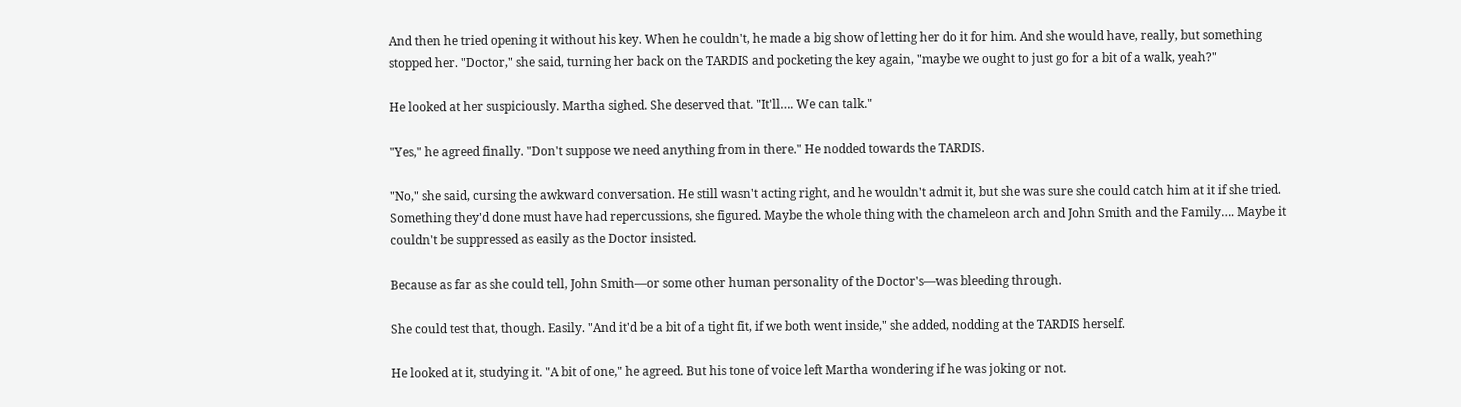And then he tried opening it without his key. When he couldn't, he made a big show of letting her do it for him. And she would have, really, but something stopped her. "Doctor," she said, turning her back on the TARDIS and pocketing the key again, "maybe we ought to just go for a bit of a walk, yeah?"

He looked at her suspiciously. Martha sighed. She deserved that. "It'll…. We can talk."

"Yes," he agreed finally. "Don't suppose we need anything from in there." He nodded towards the TARDIS.

"No," she said, cursing the awkward conversation. He still wasn't acting right, and he wouldn't admit it, but she was sure she could catch him at it if she tried. Something they'd done must have had repercussions, she figured. Maybe the whole thing with the chameleon arch and John Smith and the Family…. Maybe it couldn't be suppressed as easily as the Doctor insisted.

Because as far as she could tell, John Smith—or some other human personality of the Doctor's—was bleeding through.

She could test that, though. Easily. "And it'd be a bit of a tight fit, if we both went inside," she added, nodding at the TARDIS herself.

He looked at it, studying it. "A bit of one," he agreed. But his tone of voice left Martha wondering if he was joking or not.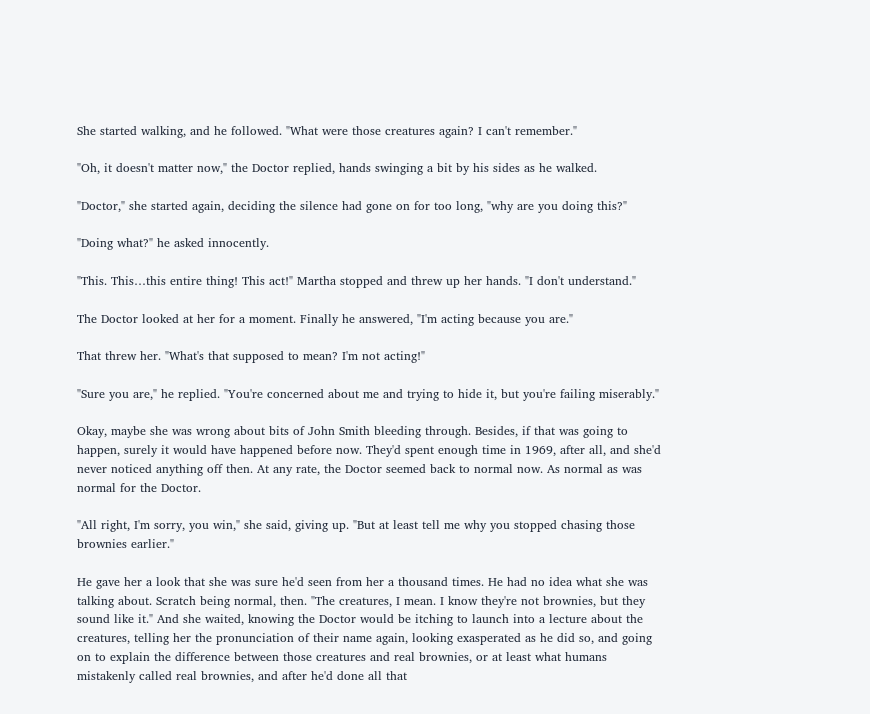She started walking, and he followed. "What were those creatures again? I can't remember."

"Oh, it doesn't matter now," the Doctor replied, hands swinging a bit by his sides as he walked.

"Doctor," she started again, deciding the silence had gone on for too long, "why are you doing this?"

"Doing what?" he asked innocently.

"This. This…this entire thing! This act!" Martha stopped and threw up her hands. "I don't understand."

The Doctor looked at her for a moment. Finally he answered, "I'm acting because you are."

That threw her. "What's that supposed to mean? I'm not acting!"

"Sure you are," he replied. "You're concerned about me and trying to hide it, but you're failing miserably."

Okay, maybe she was wrong about bits of John Smith bleeding through. Besides, if that was going to happen, surely it would have happened before now. They'd spent enough time in 1969, after all, and she'd never noticed anything off then. At any rate, the Doctor seemed back to normal now. As normal as was normal for the Doctor.

"All right, I'm sorry, you win," she said, giving up. "But at least tell me why you stopped chasing those brownies earlier."

He gave her a look that she was sure he'd seen from her a thousand times. He had no idea what she was talking about. Scratch being normal, then. "The creatures, I mean. I know they're not brownies, but they sound like it." And she waited, knowing the Doctor would be itching to launch into a lecture about the creatures, telling her the pronunciation of their name again, looking exasperated as he did so, and going on to explain the difference between those creatures and real brownies, or at least what humans mistakenly called real brownies, and after he'd done all that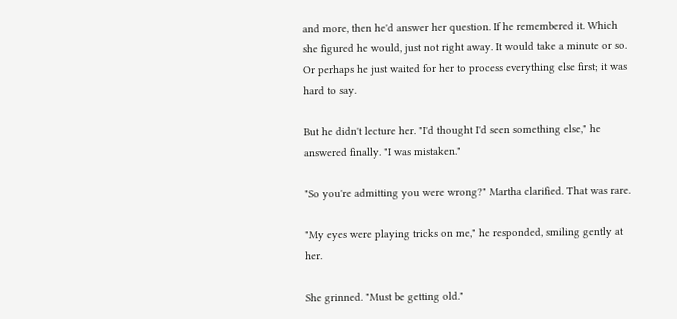and more, then he'd answer her question. If he remembered it. Which she figured he would, just not right away. It would take a minute or so. Or perhaps he just waited for her to process everything else first; it was hard to say.

But he didn't lecture her. "I'd thought I'd seen something else," he answered finally. "I was mistaken."

"So you're admitting you were wrong?" Martha clarified. That was rare.

"My eyes were playing tricks on me," he responded, smiling gently at her.

She grinned. "Must be getting old."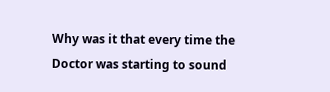Why was it that every time the Doctor was starting to sound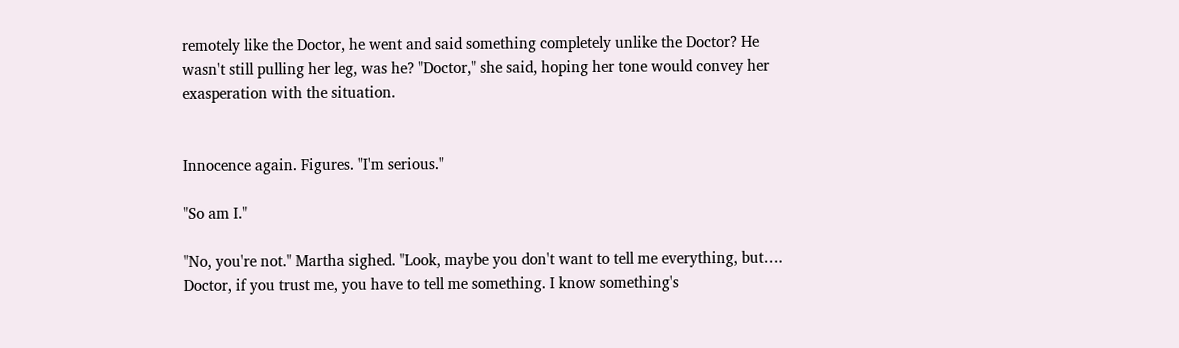remotely like the Doctor, he went and said something completely unlike the Doctor? He wasn't still pulling her leg, was he? "Doctor," she said, hoping her tone would convey her exasperation with the situation.


Innocence again. Figures. "I'm serious."

"So am I."

"No, you're not." Martha sighed. "Look, maybe you don't want to tell me everything, but…. Doctor, if you trust me, you have to tell me something. I know something's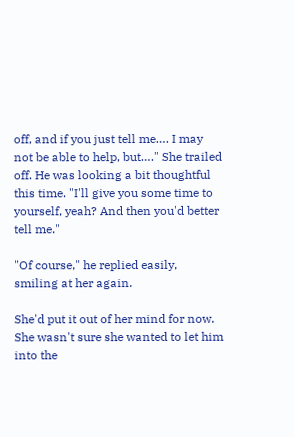off, and if you just tell me…. I may not be able to help, but…." She trailed off. He was looking a bit thoughtful this time. "I'll give you some time to yourself, yeah? And then you'd better tell me."

"Of course," he replied easily, smiling at her again.

She'd put it out of her mind for now. She wasn't sure she wanted to let him into the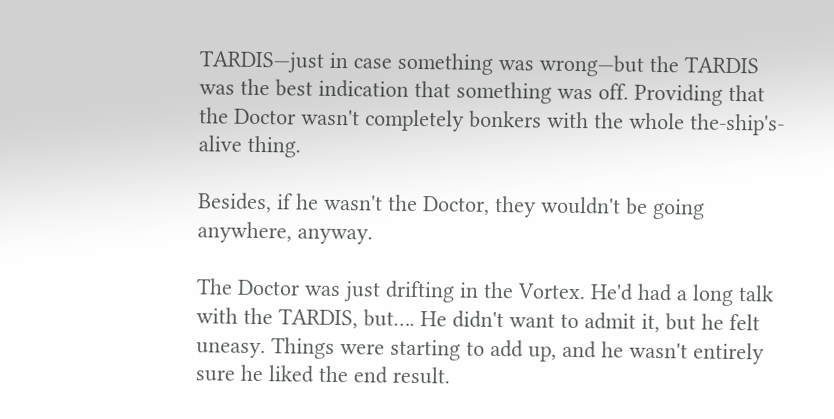TARDIS—just in case something was wrong—but the TARDIS was the best indication that something was off. Providing that the Doctor wasn't completely bonkers with the whole the-ship's-alive thing.

Besides, if he wasn't the Doctor, they wouldn't be going anywhere, anyway.

The Doctor was just drifting in the Vortex. He'd had a long talk with the TARDIS, but…. He didn't want to admit it, but he felt uneasy. Things were starting to add up, and he wasn't entirely sure he liked the end result.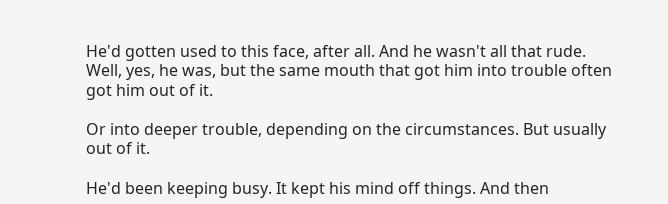He'd gotten used to this face, after all. And he wasn't all that rude. Well, yes, he was, but the same mouth that got him into trouble often got him out of it.

Or into deeper trouble, depending on the circumstances. But usually out of it.

He'd been keeping busy. It kept his mind off things. And then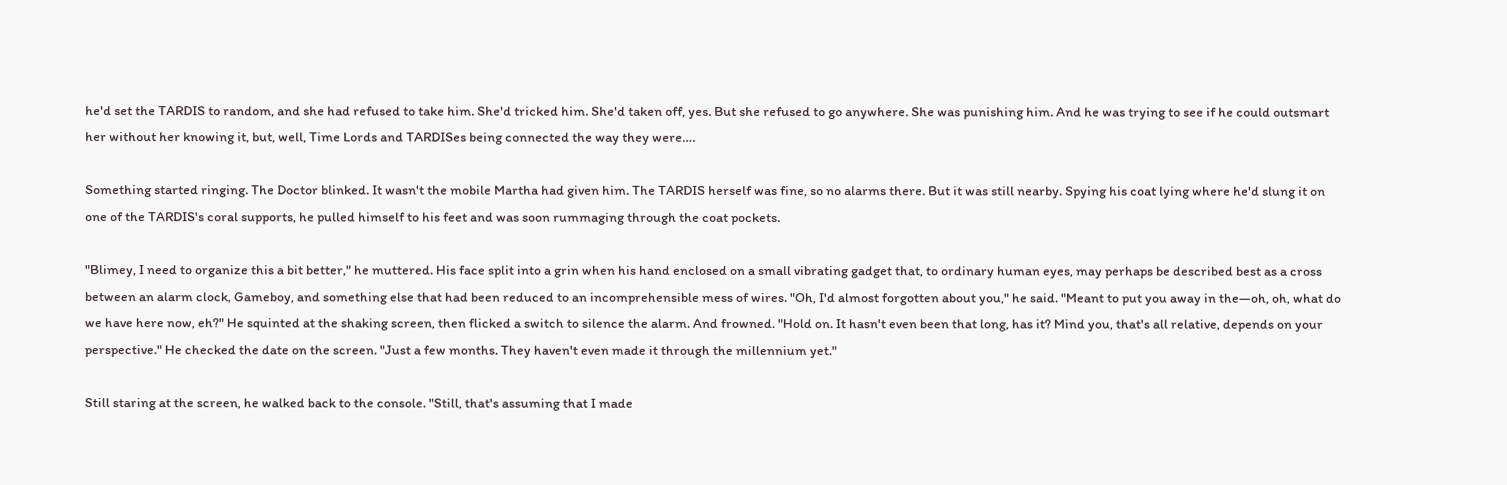he'd set the TARDIS to random, and she had refused to take him. She'd tricked him. She'd taken off, yes. But she refused to go anywhere. She was punishing him. And he was trying to see if he could outsmart her without her knowing it, but, well, Time Lords and TARDISes being connected the way they were….

Something started ringing. The Doctor blinked. It wasn't the mobile Martha had given him. The TARDIS herself was fine, so no alarms there. But it was still nearby. Spying his coat lying where he'd slung it on one of the TARDIS's coral supports, he pulled himself to his feet and was soon rummaging through the coat pockets.

"Blimey, I need to organize this a bit better," he muttered. His face split into a grin when his hand enclosed on a small vibrating gadget that, to ordinary human eyes, may perhaps be described best as a cross between an alarm clock, Gameboy, and something else that had been reduced to an incomprehensible mess of wires. "Oh, I'd almost forgotten about you," he said. "Meant to put you away in the—oh, oh, what do we have here now, eh?" He squinted at the shaking screen, then flicked a switch to silence the alarm. And frowned. "Hold on. It hasn't even been that long, has it? Mind you, that's all relative, depends on your perspective." He checked the date on the screen. "Just a few months. They haven't even made it through the millennium yet."

Still staring at the screen, he walked back to the console. "Still, that's assuming that I made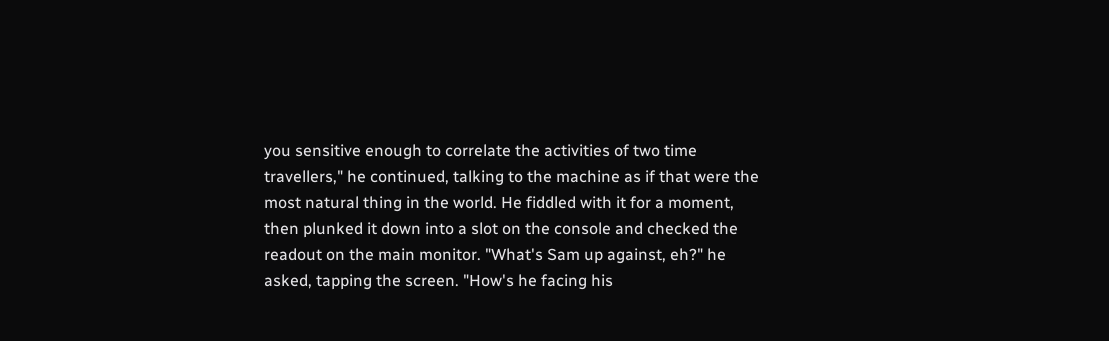you sensitive enough to correlate the activities of two time travellers," he continued, talking to the machine as if that were the most natural thing in the world. He fiddled with it for a moment, then plunked it down into a slot on the console and checked the readout on the main monitor. "What's Sam up against, eh?" he asked, tapping the screen. "How's he facing his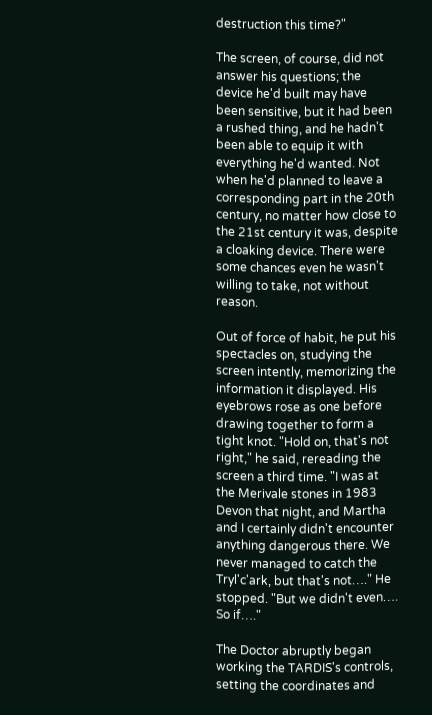destruction this time?"

The screen, of course, did not answer his questions; the device he'd built may have been sensitive, but it had been a rushed thing, and he hadn't been able to equip it with everything he'd wanted. Not when he'd planned to leave a corresponding part in the 20th century, no matter how close to the 21st century it was, despite a cloaking device. There were some chances even he wasn't willing to take, not without reason.

Out of force of habit, he put his spectacles on, studying the screen intently, memorizing the information it displayed. His eyebrows rose as one before drawing together to form a tight knot. "Hold on, that's not right," he said, rereading the screen a third time. "I was at the Merivale stones in 1983 Devon that night, and Martha and I certainly didn't encounter anything dangerous there. We never managed to catch the Tryl'c'ark, but that's not…." He stopped. "But we didn't even…. So if…."

The Doctor abruptly began working the TARDIS's controls, setting the coordinates and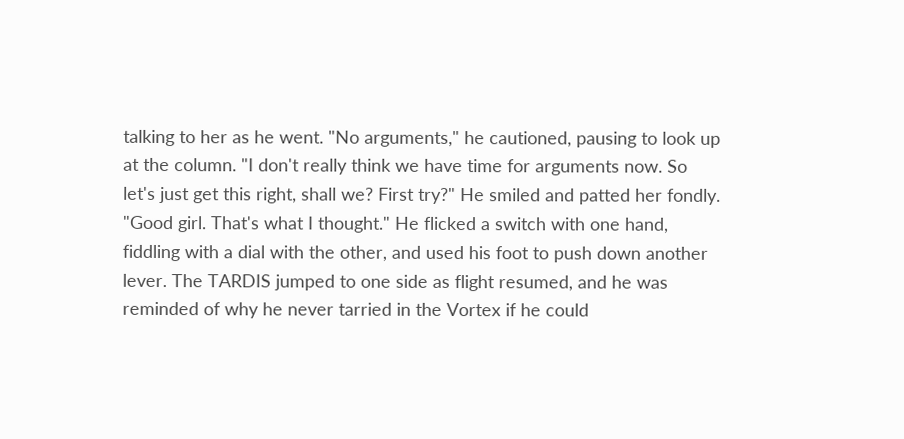talking to her as he went. "No arguments," he cautioned, pausing to look up at the column. "I don't really think we have time for arguments now. So let's just get this right, shall we? First try?" He smiled and patted her fondly. "Good girl. That's what I thought." He flicked a switch with one hand, fiddling with a dial with the other, and used his foot to push down another lever. The TARDIS jumped to one side as flight resumed, and he was reminded of why he never tarried in the Vortex if he could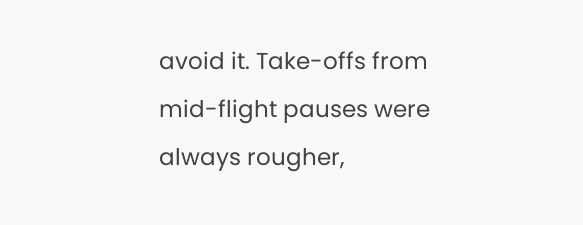avoid it. Take-offs from mid-flight pauses were always rougher,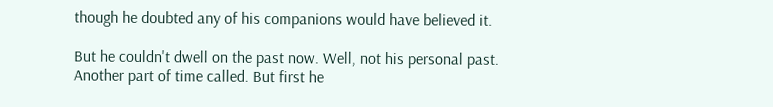though he doubted any of his companions would have believed it.

But he couldn't dwell on the past now. Well, not his personal past. Another part of time called. But first he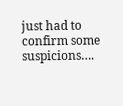just had to confirm some suspicions….